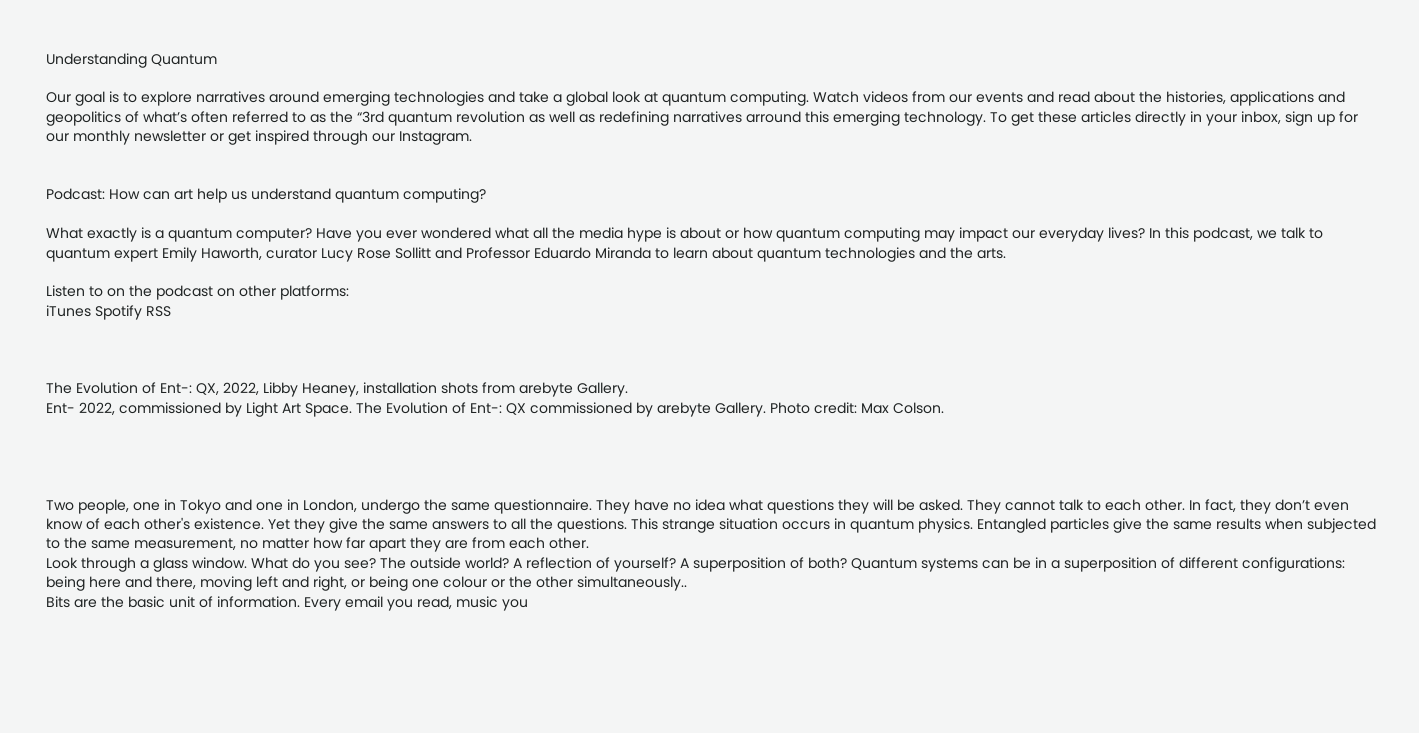Understanding Quantum

Our goal is to explore narratives around emerging technologies and take a global look at quantum computing. Watch videos from our events and read about the histories, applications and geopolitics of what’s often referred to as the “3rd quantum revolution as well as redefining narratives arround this emerging technology. To get these articles directly in your inbox, sign up for our monthly newsletter or get inspired through our Instagram.


Podcast: How can art help us understand quantum computing?

What exactly is a quantum computer? Have you ever wondered what all the media hype is about or how quantum computing may impact our everyday lives? In this podcast, we talk to quantum expert Emily Haworth, curator Lucy Rose Sollitt and Professor Eduardo Miranda to learn about quantum technologies and the arts.

Listen to on the podcast on other platforms:
iTunes Spotify RSS



The Evolution of Ent-: QX, 2022, Libby Heaney, installation shots from arebyte Gallery.
Ent- 2022, commissioned by Light Art Space. The Evolution of Ent-: QX commissioned by arebyte Gallery. Photo credit: Max Colson.




Two people, one in Tokyo and one in London, undergo the same questionnaire. They have no idea what questions they will be asked. They cannot talk to each other. In fact, they don’t even know of each other's existence. Yet they give the same answers to all the questions. This strange situation occurs in quantum physics. Entangled particles give the same results when subjected to the same measurement, no matter how far apart they are from each other.
Look through a glass window. What do you see? The outside world? A reflection of yourself? A superposition of both? Quantum systems can be in a superposition of different configurations: being here and there, moving left and right, or being one colour or the other simultaneously..
Bits are the basic unit of information. Every email you read, music you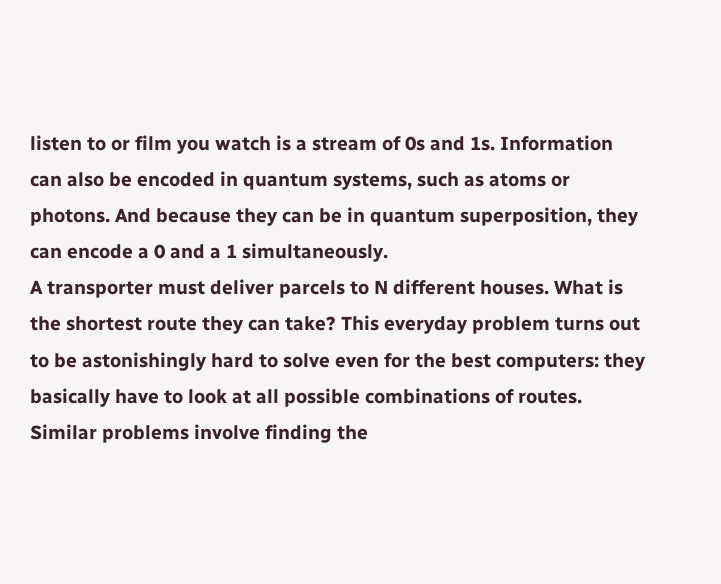listen to or film you watch is a stream of 0s and 1s. Information can also be encoded in quantum systems, such as atoms or photons. And because they can be in quantum superposition, they can encode a 0 and a 1 simultaneously.
A transporter must deliver parcels to N different houses. What is the shortest route they can take? This everyday problem turns out to be astonishingly hard to solve even for the best computers: they basically have to look at all possible combinations of routes. Similar problems involve finding the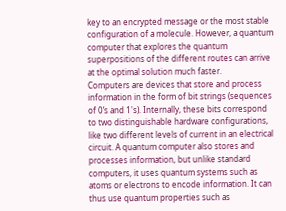key to an encrypted message or the most stable configuration of a molecule. However, a quantum computer that explores the quantum superpositions of the different routes can arrive at the optimal solution much faster.
Computers are devices that store and process information in the form of bit strings (sequences of 0’s and 1's). Internally, these bits correspond to two distinguishable hardware configurations, like two different levels of current in an electrical circuit. A quantum computer also stores and processes information, but unlike standard computers, it uses quantum systems such as atoms or electrons to encode information. It can thus use quantum properties such as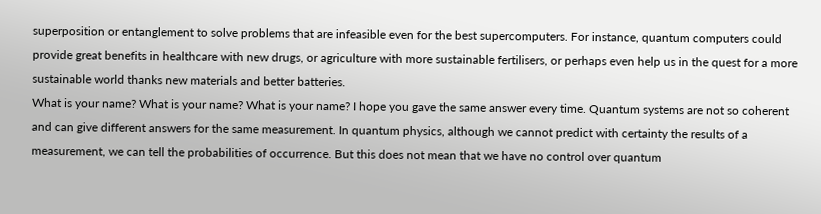superposition or entanglement to solve problems that are infeasible even for the best supercomputers. For instance, quantum computers could provide great benefits in healthcare with new drugs, or agriculture with more sustainable fertilisers, or perhaps even help us in the quest for a more sustainable world thanks new materials and better batteries.
What is your name? What is your name? What is your name? I hope you gave the same answer every time. Quantum systems are not so coherent and can give different answers for the same measurement. In quantum physics, although we cannot predict with certainty the results of a measurement, we can tell the probabilities of occurrence. But this does not mean that we have no control over quantum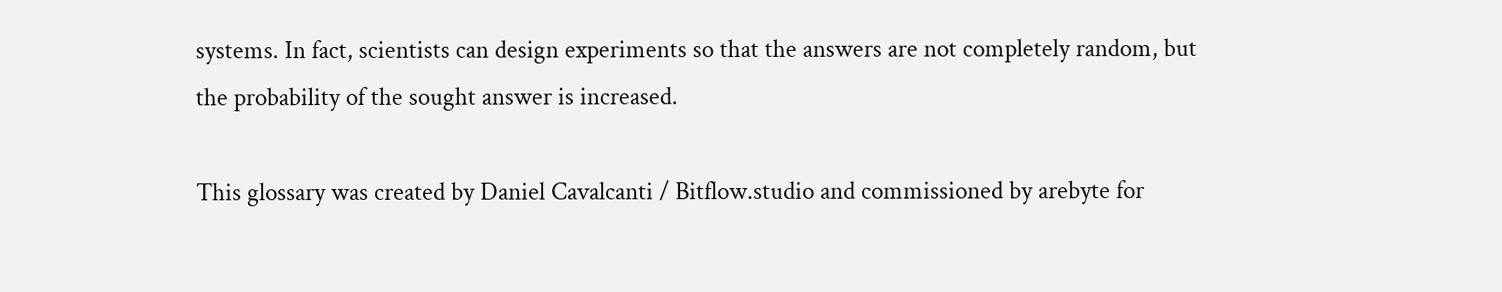systems. In fact, scientists can design experiments so that the answers are not completely random, but the probability of the sought answer is increased.

This glossary was created by Daniel Cavalcanti / Bitflow.studio and commissioned by arebyte for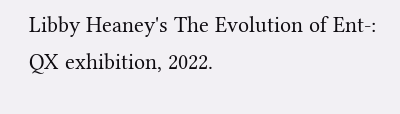Libby Heaney's The Evolution of Ent-: QX exhibition, 2022.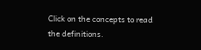Click on the concepts to read the definitions.